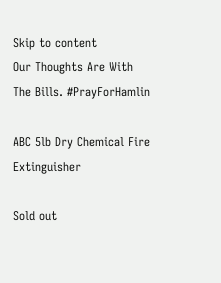Skip to content
Our Thoughts Are With The Bills. #PrayForHamlin

ABC 5lb Dry Chemical Fire Extinguisher

Sold out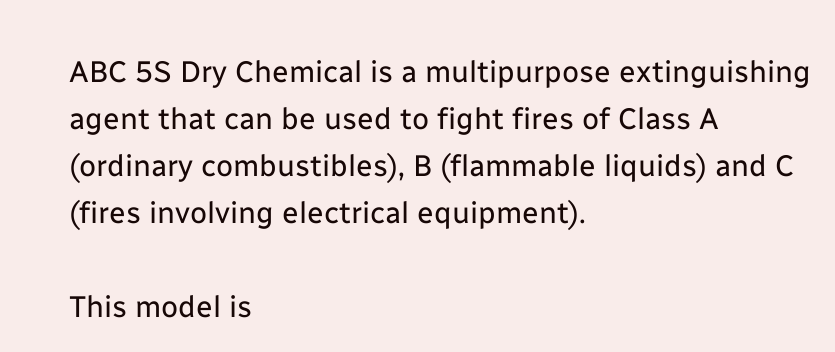ABC 5S Dry Chemical is a multipurpose extinguishing agent that can be used to fight fires of Class A (ordinary combustibles), B (flammable liquids) and C (fires involving electrical equipment).

This model is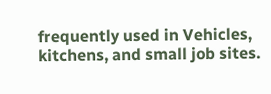frequently used in Vehicles, kitchens, and small job sites.